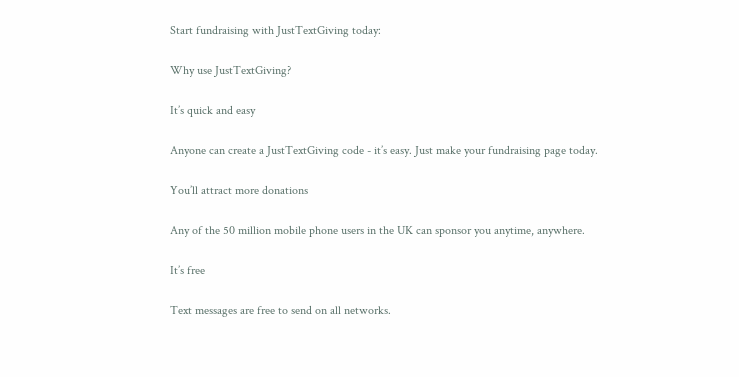Start fundraising with JustTextGiving today:

Why use JustTextGiving?

It’s quick and easy

Anyone can create a JustTextGiving code - it’s easy. Just make your fundraising page today.

You’ll attract more donations

Any of the 50 million mobile phone users in the UK can sponsor you anytime, anywhere.

It’s free

Text messages are free to send on all networks.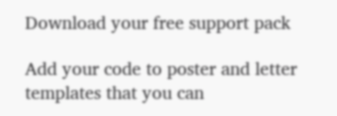Download your free support pack

Add your code to poster and letter templates that you can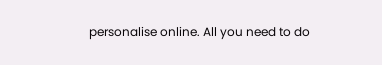personalise online. All you need to do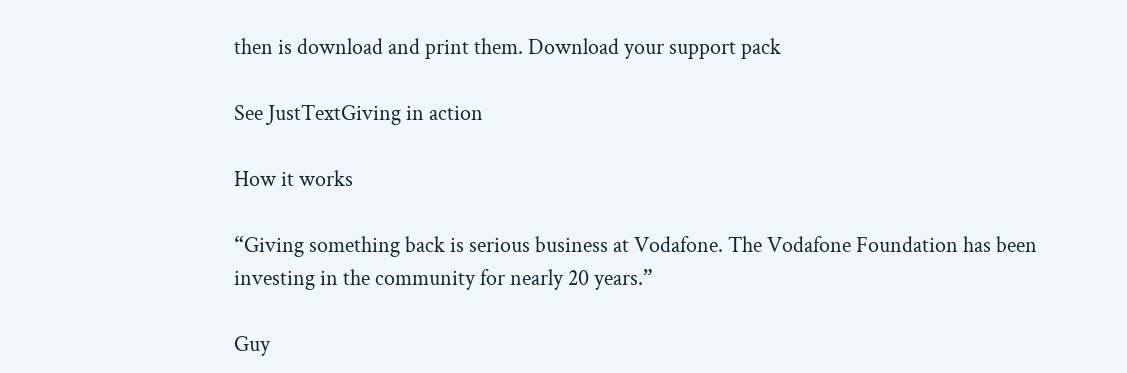then is download and print them. Download your support pack

See JustTextGiving in action

How it works

“Giving something back is serious business at Vodafone. The Vodafone Foundation has been investing in the community for nearly 20 years.”

Guy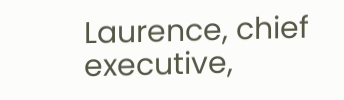Laurence, chief executive,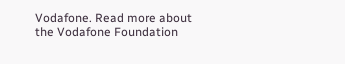Vodafone. Read more about the Vodafone Foundation